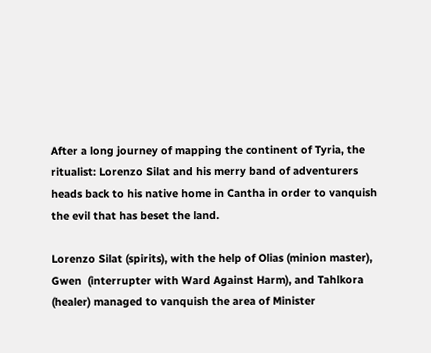After a long journey of mapping the continent of Tyria, the ritualist: Lorenzo Silat and his merry band of adventurers heads back to his native home in Cantha in order to vanquish the evil that has beset the land.

Lorenzo Silat (spirits), with the help of Olias (minion master), Gwen  (interrupter with Ward Against Harm), and Tahlkora (healer) managed to vanquish the area of Minister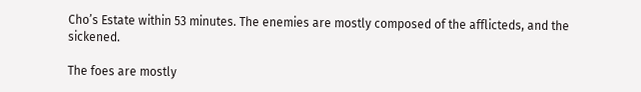Cho’s Estate within 53 minutes. The enemies are mostly composed of the afflicteds, and the sickened.

The foes are mostly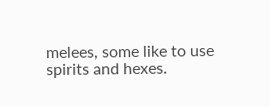melees, some like to use spirits and hexes.